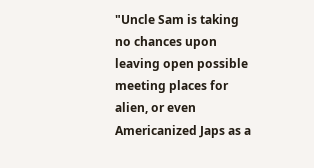"Uncle Sam is taking no chances upon leaving open possible meeting places for alien, or even Americanized Japs as a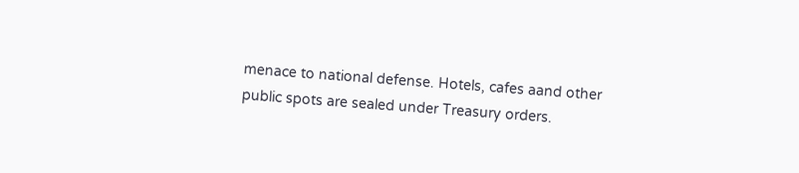menace to national defense. Hotels, cafes aand other public spots are sealed under Treasury orders.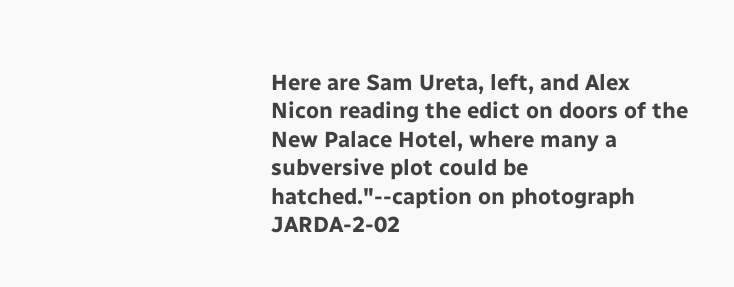Here are Sam Ureta, left, and Alex Nicon reading the edict on doors of the New Palace Hotel, where many a subversive plot could be hatched."--caption on photograph JARDA-2-02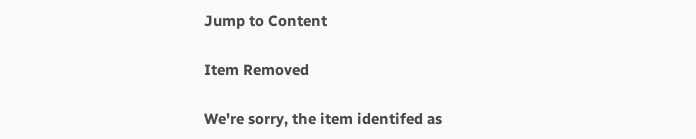Jump to Content

Item Removed

We're sorry, the item identifed as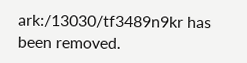ark:/13030/tf3489n9kr has been removed.